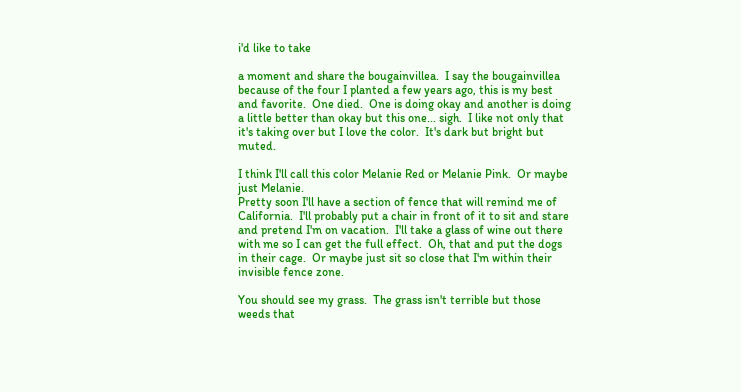i'd like to take

a moment and share the bougainvillea.  I say the bougainvillea because of the four I planted a few years ago, this is my best and favorite.  One died.  One is doing okay and another is doing a little better than okay but this one... sigh.  I like not only that it's taking over but I love the color.  It's dark but bright but muted.

I think I'll call this color Melanie Red or Melanie Pink.  Or maybe just Melanie.
Pretty soon I'll have a section of fence that will remind me of California.  I'll probably put a chair in front of it to sit and stare and pretend I'm on vacation.  I'll take a glass of wine out there with me so I can get the full effect.  Oh, that and put the dogs in their cage.  Or maybe just sit so close that I'm within their invisible fence zone.

You should see my grass.  The grass isn't terrible but those weeds that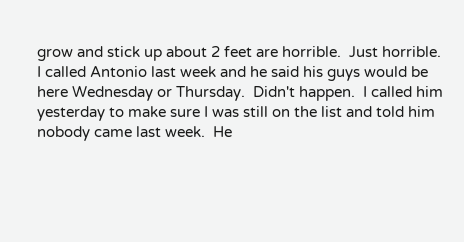grow and stick up about 2 feet are horrible.  Just horrible.  I called Antonio last week and he said his guys would be here Wednesday or Thursday.  Didn't happen.  I called him yesterday to make sure I was still on the list and told him nobody came last week.  He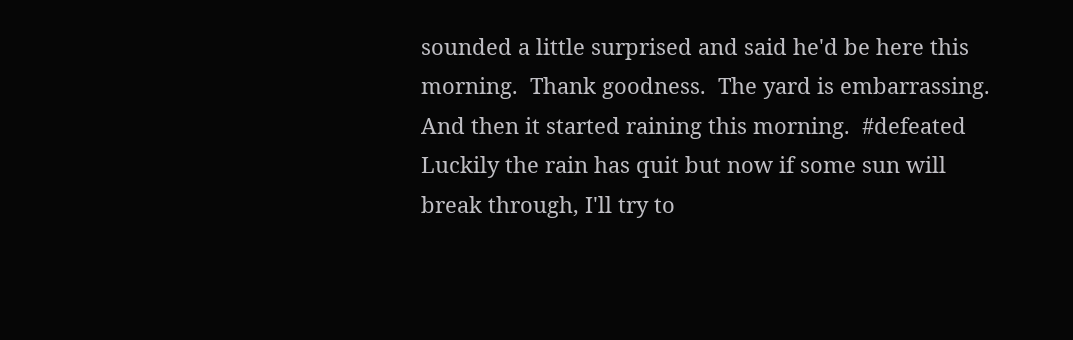sounded a little surprised and said he'd be here this morning.  Thank goodness.  The yard is embarrassing.  And then it started raining this morning.  #defeated  Luckily the rain has quit but now if some sun will break through, I'll try to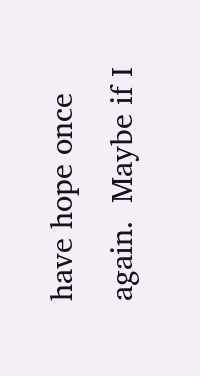have hope once again.  Maybe if I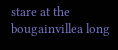stare at the bougainvillea long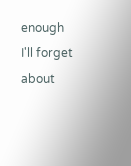enough I'll forget about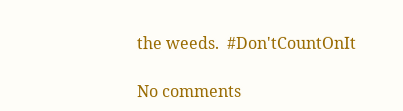the weeds.  #Don'tCountOnIt

No comments